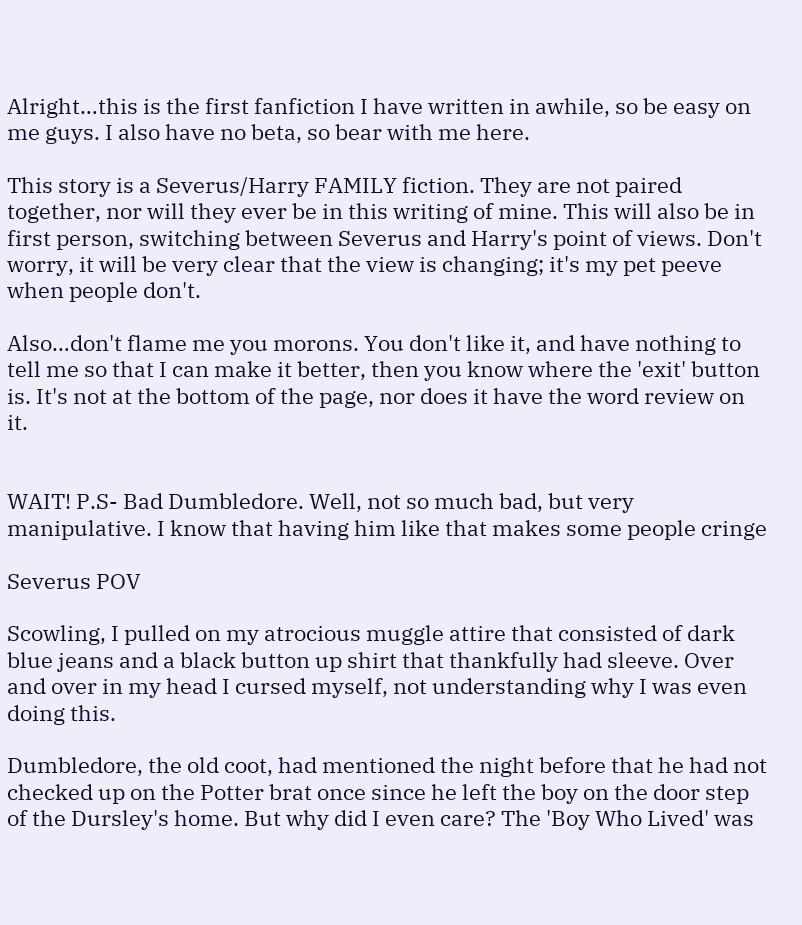Alright…this is the first fanfiction I have written in awhile, so be easy on me guys. I also have no beta, so bear with me here.

This story is a Severus/Harry FAMILY fiction. They are not paired together, nor will they ever be in this writing of mine. This will also be in first person, switching between Severus and Harry's point of views. Don't worry, it will be very clear that the view is changing; it's my pet peeve when people don't.

Also…don't flame me you morons. You don't like it, and have nothing to tell me so that I can make it better, then you know where the 'exit' button is. It's not at the bottom of the page, nor does it have the word review on it.


WAIT! P.S- Bad Dumbledore. Well, not so much bad, but very manipulative. I know that having him like that makes some people cringe

Severus POV

Scowling, I pulled on my atrocious muggle attire that consisted of dark blue jeans and a black button up shirt that thankfully had sleeve. Over and over in my head I cursed myself, not understanding why I was even doing this.

Dumbledore, the old coot, had mentioned the night before that he had not checked up on the Potter brat once since he left the boy on the door step of the Dursley's home. But why did I even care? The 'Boy Who Lived' was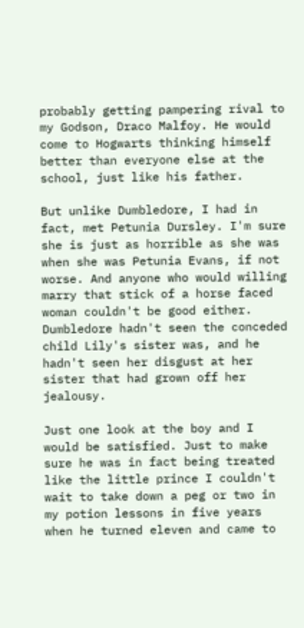probably getting pampering rival to my Godson, Draco Malfoy. He would come to Hogwarts thinking himself better than everyone else at the school, just like his father.

But unlike Dumbledore, I had in fact, met Petunia Dursley. I'm sure she is just as horrible as she was when she was Petunia Evans, if not worse. And anyone who would willing marry that stick of a horse faced woman couldn't be good either. Dumbledore hadn't seen the conceded child Lily's sister was, and he hadn't seen her disgust at her sister that had grown off her jealousy.

Just one look at the boy and I would be satisfied. Just to make sure he was in fact being treated like the little prince I couldn't wait to take down a peg or two in my potion lessons in five years when he turned eleven and came to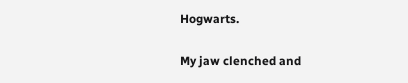Hogwarts.

My jaw clenched and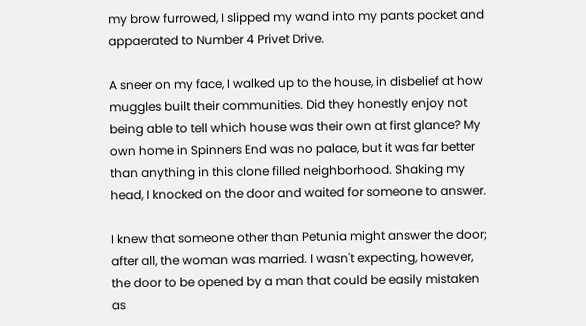my brow furrowed, I slipped my wand into my pants pocket and appaerated to Number 4 Privet Drive.

A sneer on my face, I walked up to the house, in disbelief at how muggles built their communities. Did they honestly enjoy not being able to tell which house was their own at first glance? My own home in Spinners End was no palace, but it was far better than anything in this clone filled neighborhood. Shaking my head, I knocked on the door and waited for someone to answer.

I knew that someone other than Petunia might answer the door; after all, the woman was married. I wasn't expecting, however, the door to be opened by a man that could be easily mistaken as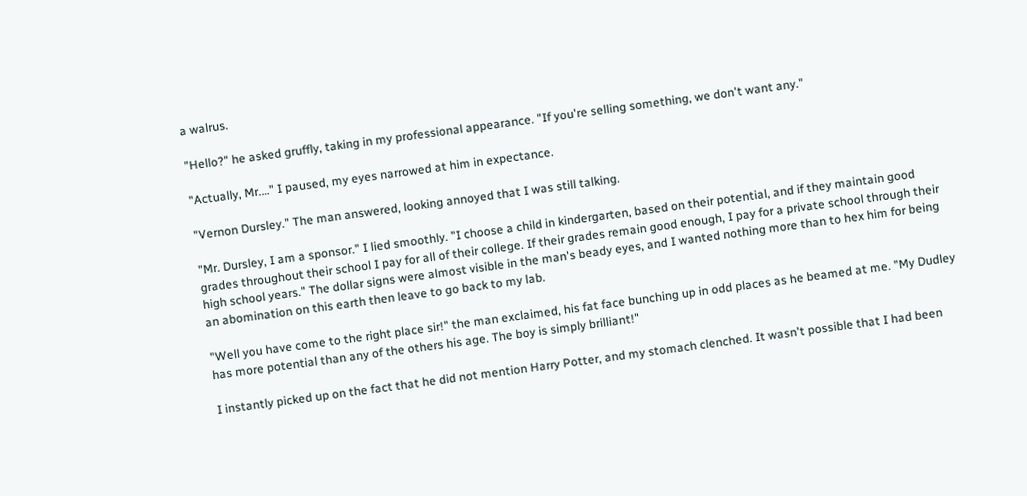a walrus.

"Hello?" he asked gruffly, taking in my professional appearance. "If you're selling something, we don't want any."

"Actually, Mr.…" I paused, my eyes narrowed at him in expectance.

"Vernon Dursley." The man answered, looking annoyed that I was still talking.

"Mr. Dursley, I am a sponsor." I lied smoothly. "I choose a child in kindergarten, based on their potential, and if they maintain good grades throughout their school I pay for all of their college. If their grades remain good enough, I pay for a private school through their high school years." The dollar signs were almost visible in the man's beady eyes, and I wanted nothing more than to hex him for being an abomination on this earth then leave to go back to my lab.

"Well you have come to the right place sir!" the man exclaimed, his fat face bunching up in odd places as he beamed at me. "My Dudley has more potential than any of the others his age. The boy is simply brilliant!"

I instantly picked up on the fact that he did not mention Harry Potter, and my stomach clenched. It wasn't possible that I had been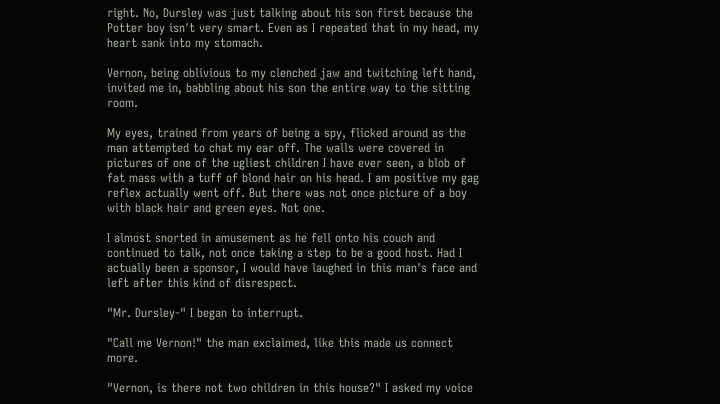right. No, Dursley was just talking about his son first because the Potter boy isn't very smart. Even as I repeated that in my head, my heart sank into my stomach.

Vernon, being oblivious to my clenched jaw and twitching left hand, invited me in, babbling about his son the entire way to the sitting room.

My eyes, trained from years of being a spy, flicked around as the man attempted to chat my ear off. The walls were covered in pictures of one of the ugliest children I have ever seen, a blob of fat mass with a tuff of blond hair on his head. I am positive my gag reflex actually went off. But there was not once picture of a boy with black hair and green eyes. Not one.

I almost snorted in amusement as he fell onto his couch and continued to talk, not once taking a step to be a good host. Had I actually been a sponsor, I would have laughed in this man's face and left after this kind of disrespect.

"Mr. Dursley-" I began to interrupt.

"Call me Vernon!" the man exclaimed, like this made us connect more.

"Vernon, is there not two children in this house?" I asked my voice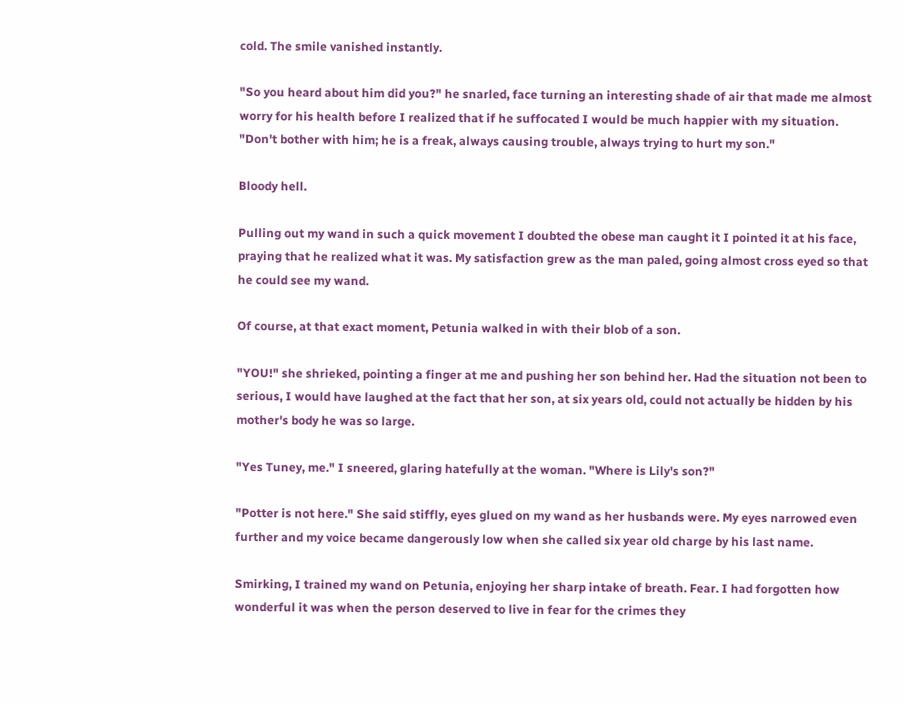cold. The smile vanished instantly.

"So you heard about him did you?" he snarled, face turning an interesting shade of air that made me almost worry for his health before I realized that if he suffocated I would be much happier with my situation. "Don't bother with him; he is a freak, always causing trouble, always trying to hurt my son."

Bloody hell.

Pulling out my wand in such a quick movement I doubted the obese man caught it I pointed it at his face, praying that he realized what it was. My satisfaction grew as the man paled, going almost cross eyed so that he could see my wand.

Of course, at that exact moment, Petunia walked in with their blob of a son.

"YOU!" she shrieked, pointing a finger at me and pushing her son behind her. Had the situation not been to serious, I would have laughed at the fact that her son, at six years old, could not actually be hidden by his mother's body he was so large.

"Yes Tuney, me." I sneered, glaring hatefully at the woman. "Where is Lily's son?"

"Potter is not here." She said stiffly, eyes glued on my wand as her husbands were. My eyes narrowed even further and my voice became dangerously low when she called six year old charge by his last name.

Smirking, I trained my wand on Petunia, enjoying her sharp intake of breath. Fear. I had forgotten how wonderful it was when the person deserved to live in fear for the crimes they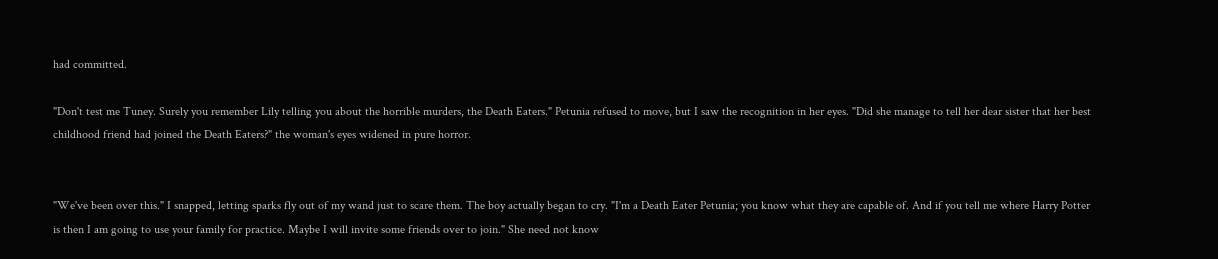had committed.

"Don't test me Tuney. Surely you remember Lily telling you about the horrible murders, the Death Eaters." Petunia refused to move, but I saw the recognition in her eyes. "Did she manage to tell her dear sister that her best childhood friend had joined the Death Eaters?" the woman's eyes widened in pure horror.


"We've been over this." I snapped, letting sparks fly out of my wand just to scare them. The boy actually began to cry. "I'm a Death Eater Petunia; you know what they are capable of. And if you tell me where Harry Potter is then I am going to use your family for practice. Maybe I will invite some friends over to join." She need not know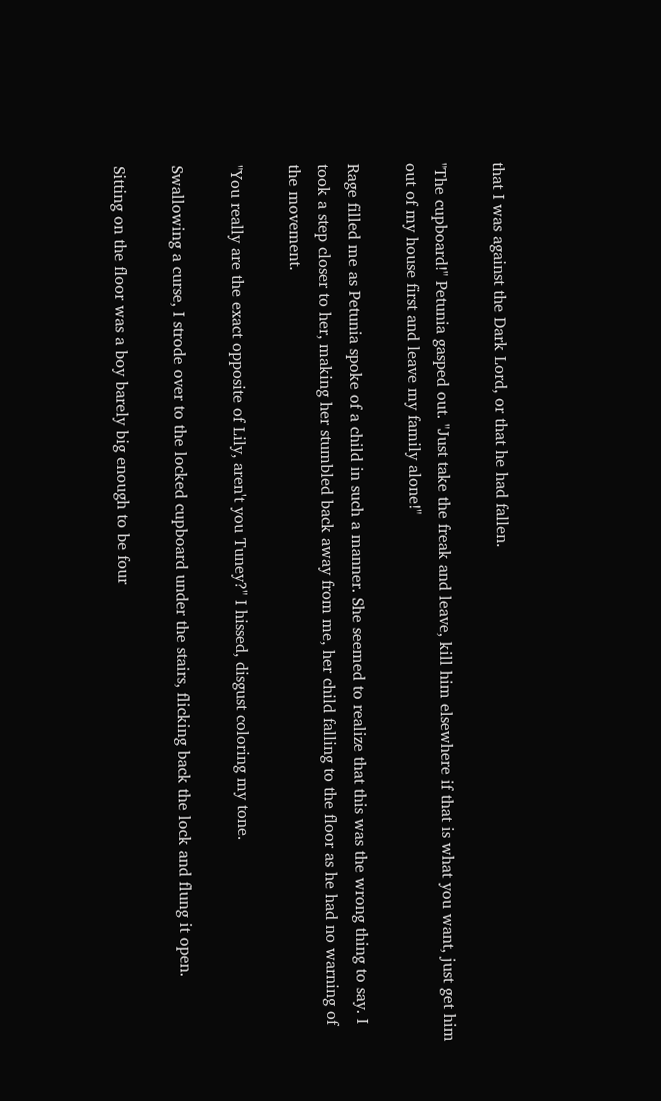that I was against the Dark Lord, or that he had fallen.

"The cupboard!" Petunia gasped out. "Just take the freak and leave, kill him elsewhere if that is what you want, just get him out of my house first and leave my family alone!"

Rage filled me as Petunia spoke of a child in such a manner. She seemed to realize that this was the wrong thing to say. I took a step closer to her, making her stumbled back away from me, her child falling to the floor as he had no warning of the movement.

"You really are the exact opposite of Lily, aren't you Tuney?" I hissed, disgust coloring my tone.

Swallowing a curse, I strode over to the locked cupboard under the stairs, flicking back the lock and flung it open.

Sitting on the floor was a boy barely big enough to be four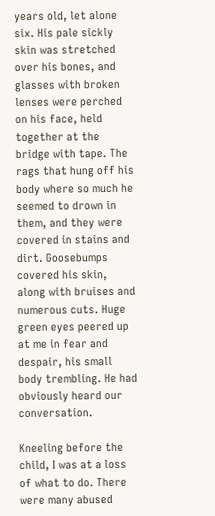years old, let alone six. His pale sickly skin was stretched over his bones, and glasses with broken lenses were perched on his face, held together at the bridge with tape. The rags that hung off his body where so much he seemed to drown in them, and they were covered in stains and dirt. Goosebumps covered his skin, along with bruises and numerous cuts. Huge green eyes peered up at me in fear and despair, his small body trembling. He had obviously heard our conversation.

Kneeling before the child, I was at a loss of what to do. There were many abused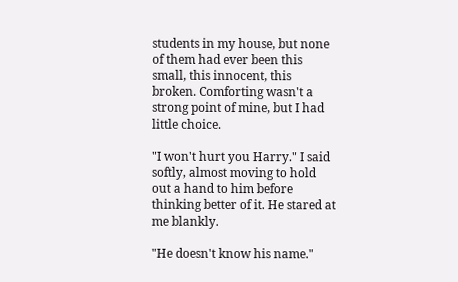students in my house, but none of them had ever been this small, this innocent, this broken. Comforting wasn't a strong point of mine, but I had little choice.

"I won't hurt you Harry." I said softly, almost moving to hold out a hand to him before thinking better of it. He stared at me blankly.

"He doesn't know his name."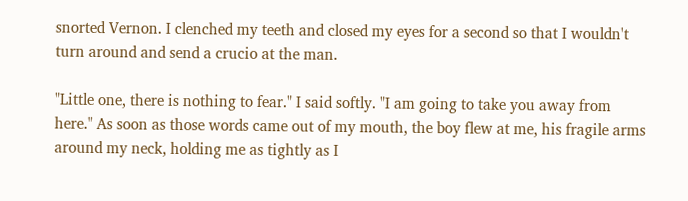snorted Vernon. I clenched my teeth and closed my eyes for a second so that I wouldn't turn around and send a crucio at the man.

"Little one, there is nothing to fear." I said softly. "I am going to take you away from here." As soon as those words came out of my mouth, the boy flew at me, his fragile arms around my neck, holding me as tightly as I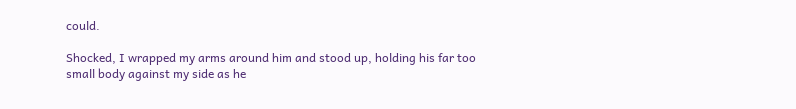could.

Shocked, I wrapped my arms around him and stood up, holding his far too small body against my side as he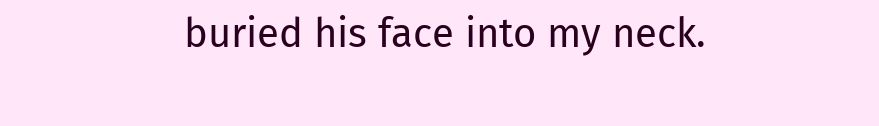buried his face into my neck.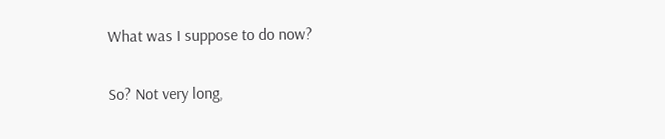What was I suppose to do now?

So? Not very long,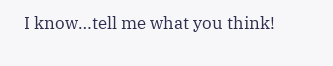I know…tell me what you think!